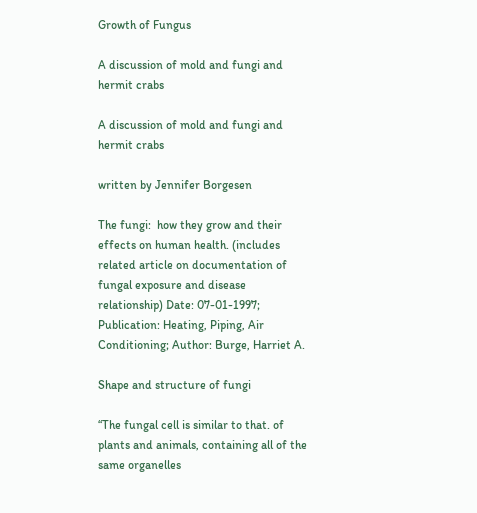Growth of Fungus

A discussion of mold and fungi and hermit crabs

A discussion of mold and fungi and hermit crabs

written by Jennifer Borgesen

The fungi:  how they grow and their effects on human health. (includes related article on documentation of fungal exposure and disease relationship) Date: 07-01-1997; Publication: Heating, Piping, Air Conditioning; Author: Burge, Harriet A.

Shape and structure of fungi

“The fungal cell is similar to that. of plants and animals, containing all of the same organelles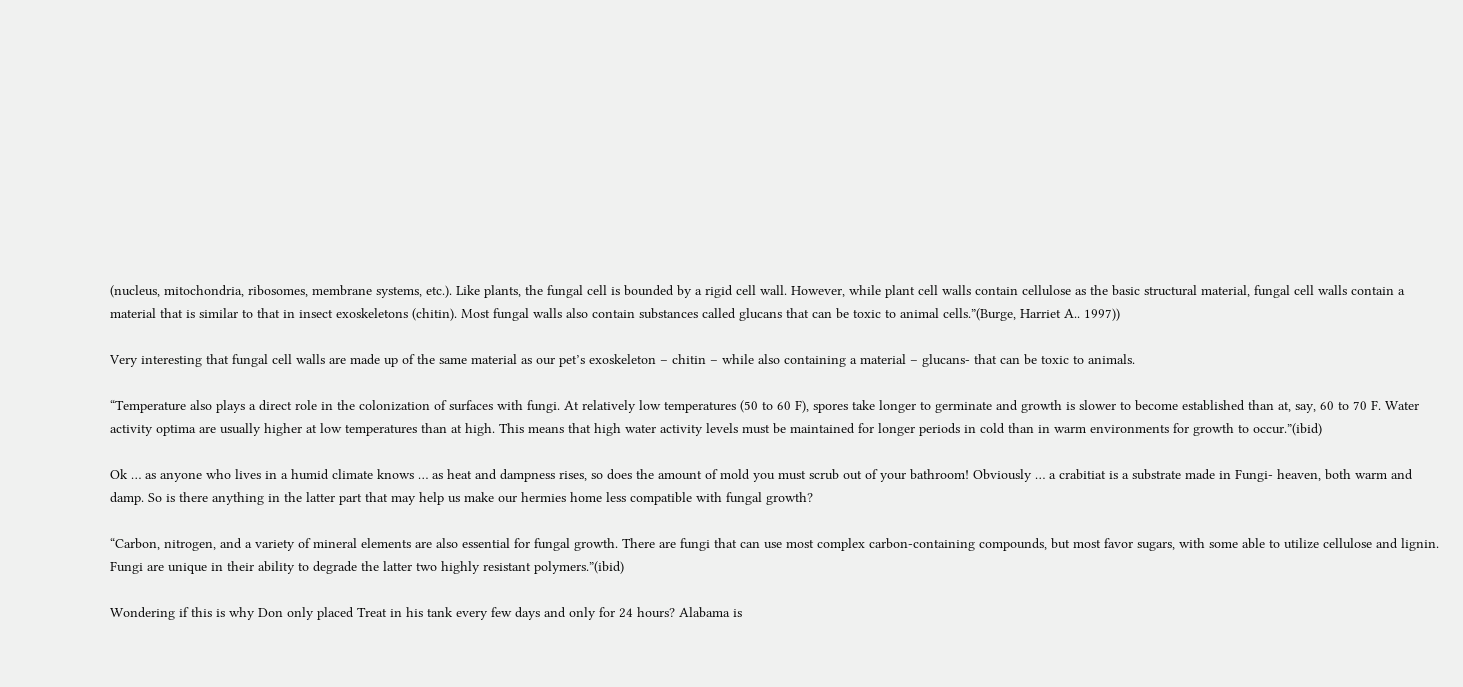(nucleus, mitochondria, ribosomes, membrane systems, etc.). Like plants, the fungal cell is bounded by a rigid cell wall. However, while plant cell walls contain cellulose as the basic structural material, fungal cell walls contain a material that is similar to that in insect exoskeletons (chitin). Most fungal walls also contain substances called glucans that can be toxic to animal cells.”(Burge, Harriet A.. 1997))

Very interesting that fungal cell walls are made up of the same material as our pet’s exoskeleton – chitin – while also containing a material – glucans- that can be toxic to animals.

“Temperature also plays a direct role in the colonization of surfaces with fungi. At relatively low temperatures (50 to 60 F), spores take longer to germinate and growth is slower to become established than at, say, 60 to 70 F. Water activity optima are usually higher at low temperatures than at high. This means that high water activity levels must be maintained for longer periods in cold than in warm environments for growth to occur.”(ibid)

Ok … as anyone who lives in a humid climate knows … as heat and dampness rises, so does the amount of mold you must scrub out of your bathroom! Obviously … a crabitiat is a substrate made in Fungi- heaven, both warm and damp. So is there anything in the latter part that may help us make our hermies home less compatible with fungal growth?

“Carbon, nitrogen, and a variety of mineral elements are also essential for fungal growth. There are fungi that can use most complex carbon-containing compounds, but most favor sugars, with some able to utilize cellulose and lignin. Fungi are unique in their ability to degrade the latter two highly resistant polymers.”(ibid)

Wondering if this is why Don only placed Treat in his tank every few days and only for 24 hours? Alabama is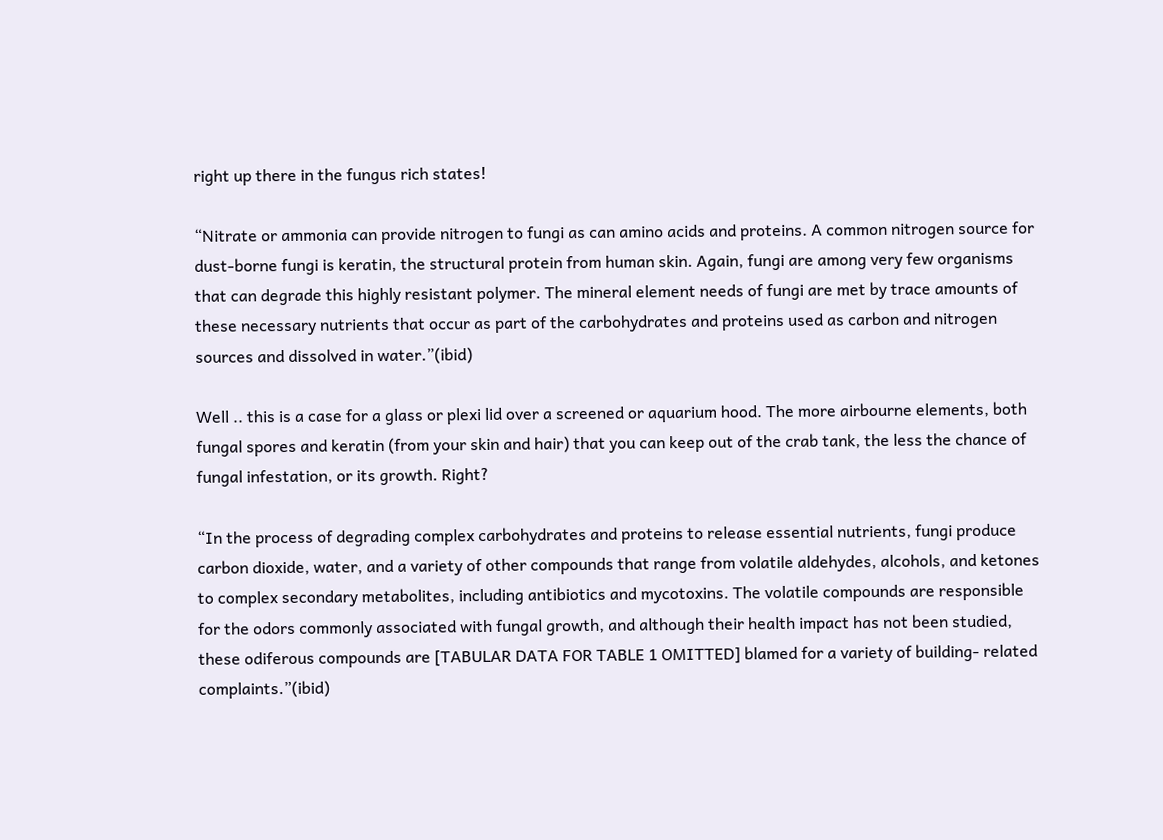right up there in the fungus rich states!

“Nitrate or ammonia can provide nitrogen to fungi as can amino acids and proteins. A common nitrogen source for dust-borne fungi is keratin, the structural protein from human skin. Again, fungi are among very few organisms that can degrade this highly resistant polymer. The mineral element needs of fungi are met by trace amounts of these necessary nutrients that occur as part of the carbohydrates and proteins used as carbon and nitrogen sources and dissolved in water.”(ibid)

Well .. this is a case for a glass or plexi lid over a screened or aquarium hood. The more airbourne elements, both fungal spores and keratin (from your skin and hair) that you can keep out of the crab tank, the less the chance of fungal infestation, or its growth. Right?

“In the process of degrading complex carbohydrates and proteins to release essential nutrients, fungi produce carbon dioxide, water, and a variety of other compounds that range from volatile aldehydes, alcohols, and ketones to complex secondary metabolites, including antibiotics and mycotoxins. The volatile compounds are responsible for the odors commonly associated with fungal growth, and although their health impact has not been studied, these odiferous compounds are [TABULAR DATA FOR TABLE 1 OMITTED] blamed for a variety of building- related complaints.”(ibid)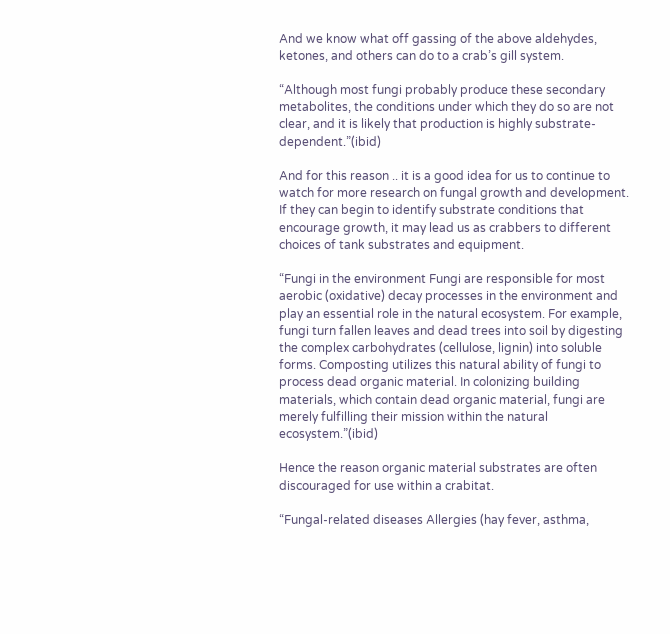And we know what off gassing of the above aldehydes, ketones, and others can do to a crab’s gill system.

“Although most fungi probably produce these secondary metabolites, the conditions under which they do so are not clear, and it is likely that production is highly substrate-dependent.”(ibid)

And for this reason .. it is a good idea for us to continue to watch for more research on fungal growth and development. If they can begin to identify substrate conditions that encourage growth, it may lead us as crabbers to different choices of tank substrates and equipment.

“Fungi in the environment Fungi are responsible for most aerobic (oxidative) decay processes in the environment and play an essential role in the natural ecosystem. For example, fungi turn fallen leaves and dead trees into soil by digesting the complex carbohydrates (cellulose, lignin) into soluble forms. Composting utilizes this natural ability of fungi to process dead organic material. In colonizing building materials, which contain dead organic material, fungi are merely fulfilling their mission within the natural ecosystem.”(ibid)

Hence the reason organic material substrates are often discouraged for use within a crabitat.

“Fungal-related diseases Allergies (hay fever, asthma,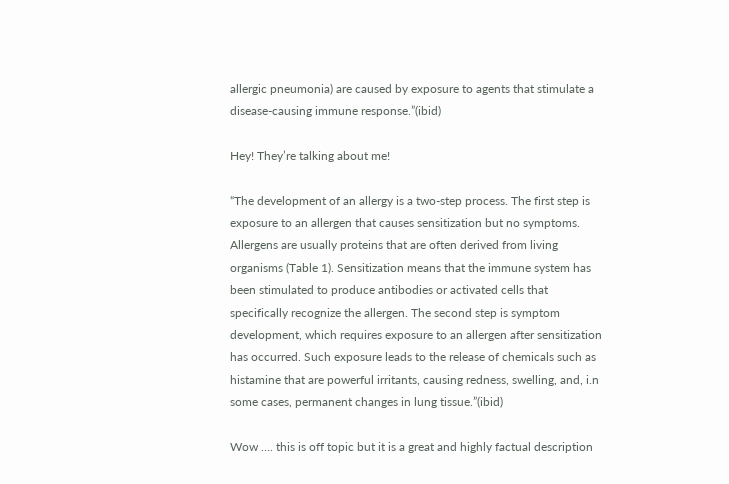allergic pneumonia) are caused by exposure to agents that stimulate a disease-causing immune response.”(ibid)

Hey! They’re talking about me!

“The development of an allergy is a two-step process. The first step is exposure to an allergen that causes sensitization but no symptoms. Allergens are usually proteins that are often derived from living organisms (Table 1). Sensitization means that the immune system has been stimulated to produce antibodies or activated cells that specifically recognize the allergen. The second step is symptom development, which requires exposure to an allergen after sensitization has occurred. Such exposure leads to the release of chemicals such as histamine that are powerful irritants, causing redness, swelling, and, i.n some cases, permanent changes in lung tissue.”(ibid)

Wow …. this is off topic but it is a great and highly factual description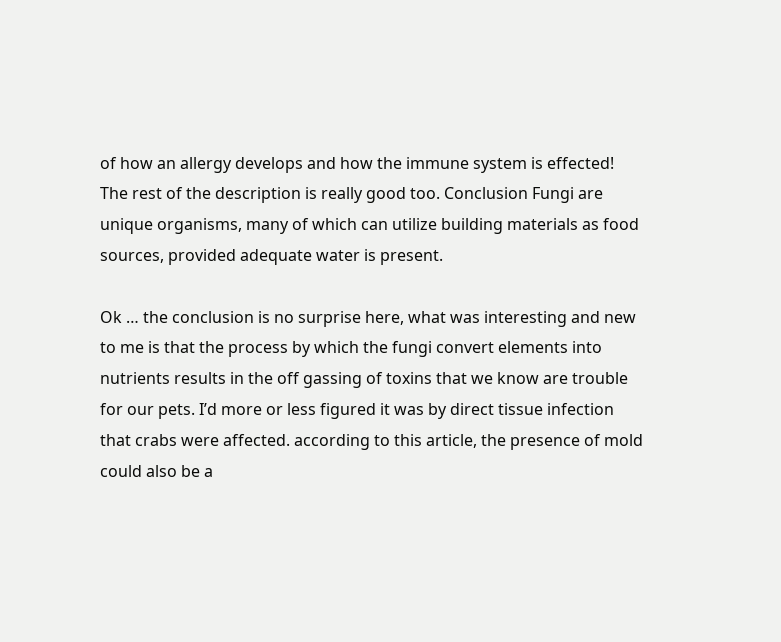of how an allergy develops and how the immune system is effected! The rest of the description is really good too. Conclusion Fungi are unique organisms, many of which can utilize building materials as food sources, provided adequate water is present.

Ok … the conclusion is no surprise here, what was interesting and new to me is that the process by which the fungi convert elements into nutrients results in the off gassing of toxins that we know are trouble for our pets. I’d more or less figured it was by direct tissue infection that crabs were affected. according to this article, the presence of mold could also be a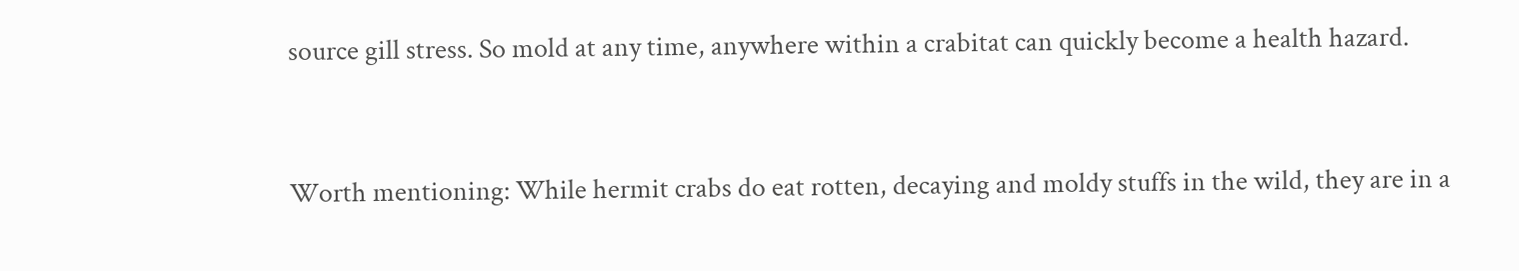source gill stress. So mold at any time, anywhere within a crabitat can quickly become a health hazard.


Worth mentioning: While hermit crabs do eat rotten, decaying and moldy stuffs in the wild, they are in a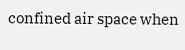confined air space when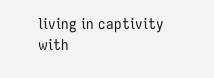living in captivity with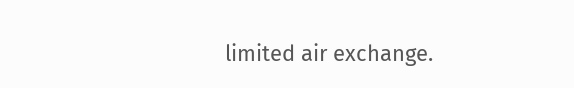limited air exchange.